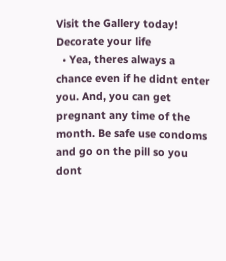Visit the Gallery today!
Decorate your life
  • Yea, theres always a chance even if he didnt enter you. And, you can get pregnant any time of the month. Be safe use condoms and go on the pill so you dont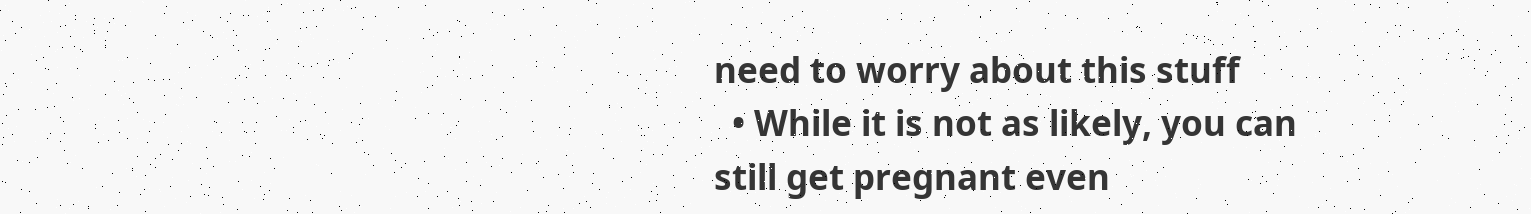need to worry about this stuff
  • While it is not as likely, you can still get pregnant even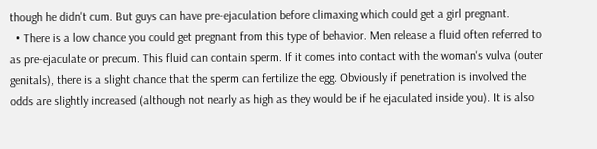though he didn't cum. But guys can have pre-ejaculation before climaxing which could get a girl pregnant.
  • There is a low chance you could get pregnant from this type of behavior. Men release a fluid often referred to as pre-ejaculate or precum. This fluid can contain sperm. If it comes into contact with the woman's vulva (outer genitals), there is a slight chance that the sperm can fertilize the egg. Obviously if penetration is involved the odds are slightly increased (although not nearly as high as they would be if he ejaculated inside you). It is also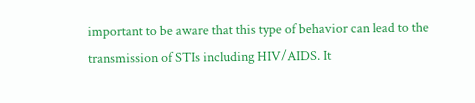important to be aware that this type of behavior can lead to the transmission of STIs including HIV/AIDS. It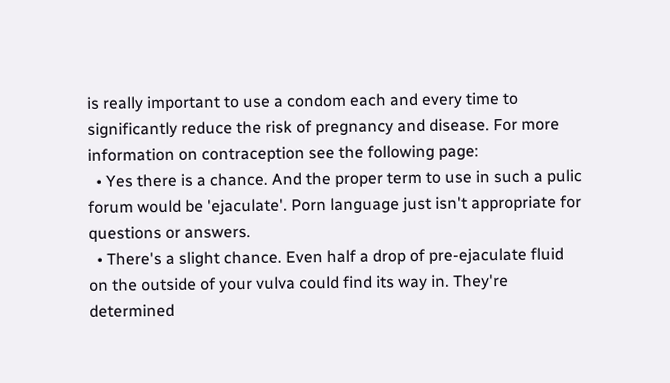is really important to use a condom each and every time to significantly reduce the risk of pregnancy and disease. For more information on contraception see the following page:
  • Yes there is a chance. And the proper term to use in such a pulic forum would be 'ejaculate'. Porn language just isn't appropriate for questions or answers.
  • There's a slight chance. Even half a drop of pre-ejaculate fluid on the outside of your vulva could find its way in. They're determined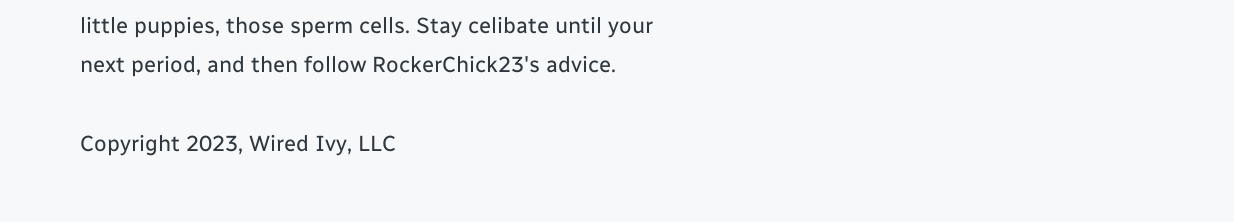little puppies, those sperm cells. Stay celibate until your next period, and then follow RockerChick23's advice.

Copyright 2023, Wired Ivy, LLC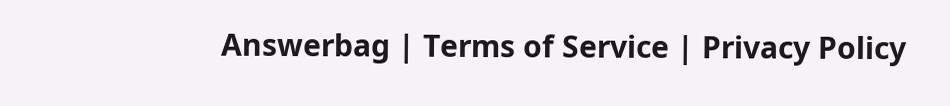Answerbag | Terms of Service | Privacy Policy